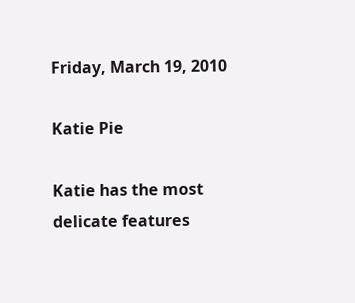Friday, March 19, 2010

Katie Pie

Katie has the most delicate features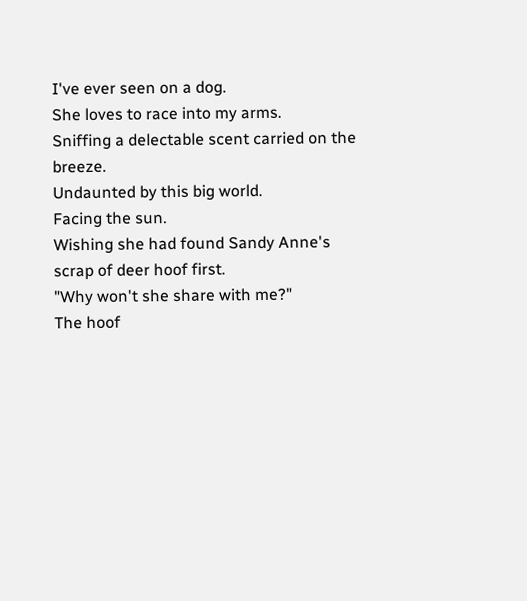I've ever seen on a dog.
She loves to race into my arms.
Sniffing a delectable scent carried on the breeze.
Undaunted by this big world.
Facing the sun.
Wishing she had found Sandy Anne's scrap of deer hoof first.
"Why won't she share with me?"
The hoof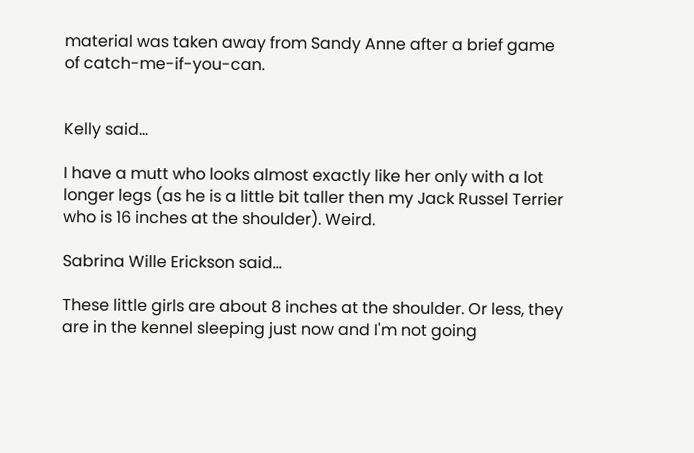material was taken away from Sandy Anne after a brief game of catch-me-if-you-can.


Kelly said...

I have a mutt who looks almost exactly like her only with a lot longer legs (as he is a little bit taller then my Jack Russel Terrier who is 16 inches at the shoulder). Weird.

Sabrina Wille Erickson said...

These little girls are about 8 inches at the shoulder. Or less, they are in the kennel sleeping just now and I'm not going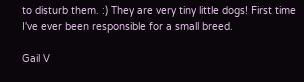to disturb them. :) They are very tiny little dogs! First time I've ever been responsible for a small breed.

Gail V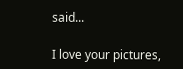said...

I love your pictures,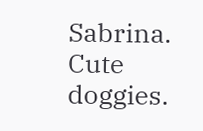Sabrina. Cute doggies.